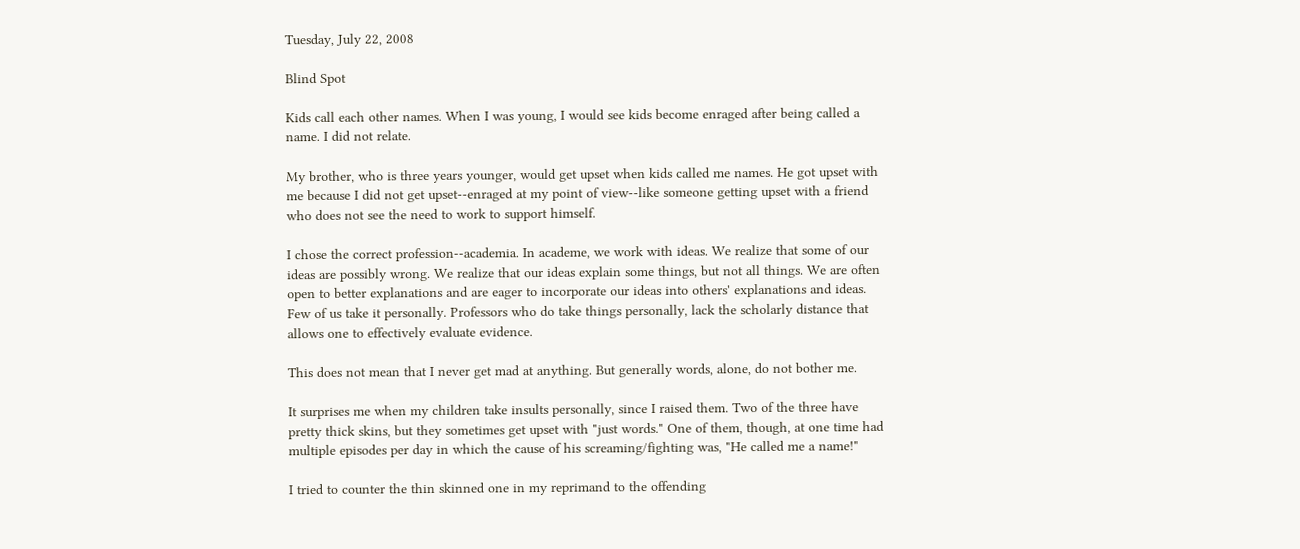Tuesday, July 22, 2008

Blind Spot

Kids call each other names. When I was young, I would see kids become enraged after being called a name. I did not relate.

My brother, who is three years younger, would get upset when kids called me names. He got upset with me because I did not get upset--enraged at my point of view--like someone getting upset with a friend who does not see the need to work to support himself.

I chose the correct profession--academia. In academe, we work with ideas. We realize that some of our ideas are possibly wrong. We realize that our ideas explain some things, but not all things. We are often open to better explanations and are eager to incorporate our ideas into others' explanations and ideas. Few of us take it personally. Professors who do take things personally, lack the scholarly distance that allows one to effectively evaluate evidence.

This does not mean that I never get mad at anything. But generally words, alone, do not bother me.

It surprises me when my children take insults personally, since I raised them. Two of the three have pretty thick skins, but they sometimes get upset with "just words." One of them, though, at one time had multiple episodes per day in which the cause of his screaming/fighting was, "He called me a name!"

I tried to counter the thin skinned one in my reprimand to the offending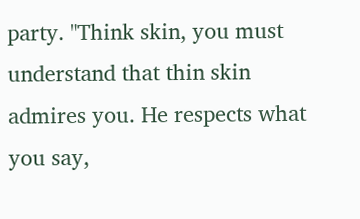party. "Think skin, you must understand that thin skin admires you. He respects what you say,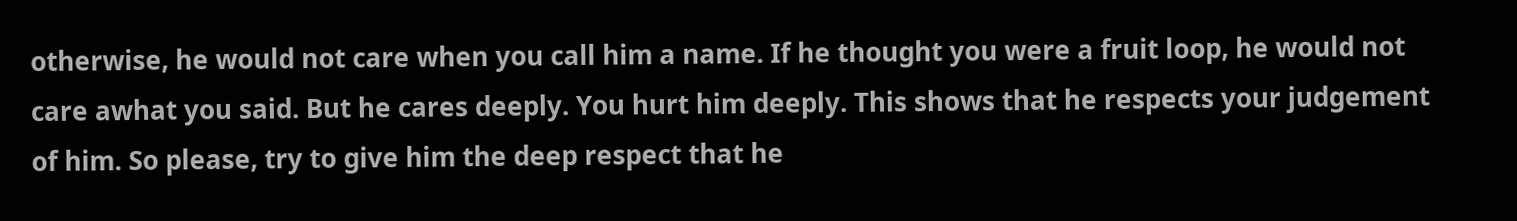otherwise, he would not care when you call him a name. If he thought you were a fruit loop, he would not care awhat you said. But he cares deeply. You hurt him deeply. This shows that he respects your judgement of him. So please, try to give him the deep respect that he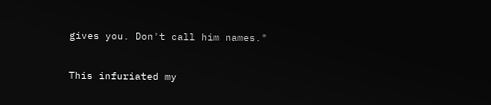gives you. Don't call him names."

This infuriated my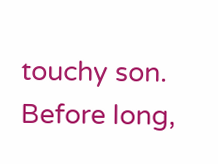touchy son. Before long,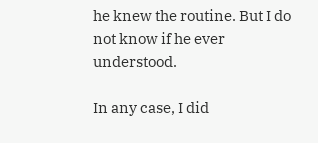he knew the routine. But I do not know if he ever understood.

In any case, I did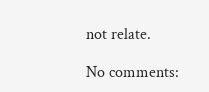not relate.

No comments: